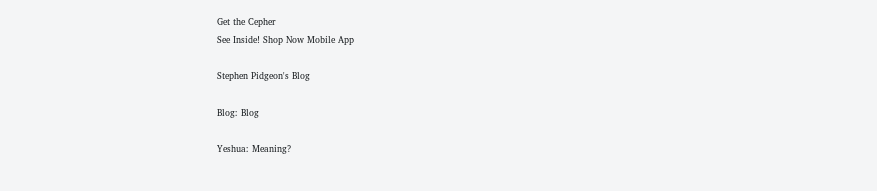Get the Cepher
See Inside! Shop Now Mobile App

Stephen Pidgeon's Blog

Blog: Blog

Yeshua: Meaning?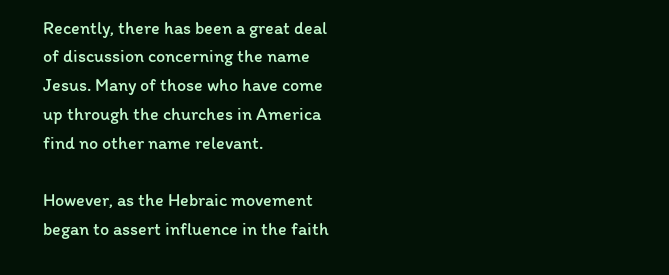Recently, there has been a great deal of discussion concerning the name Jesus. Many of those who have come up through the churches in America find no other name relevant.

However, as the Hebraic movement began to assert influence in the faith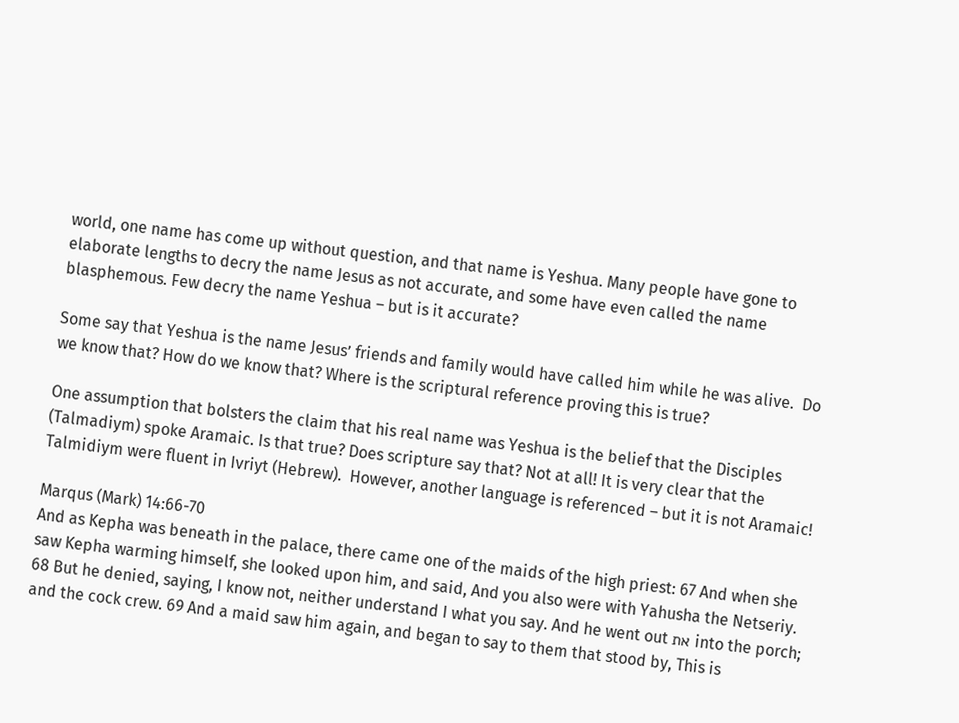world, one name has come up without question, and that name is Yeshua. Many people have gone to elaborate lengths to decry the name Jesus as not accurate, and some have even called the name blasphemous. Few decry the name Yeshua – but is it accurate?

Some say that Yeshua is the name Jesus’ friends and family would have called him while he was alive.  Do we know that? How do we know that? Where is the scriptural reference proving this is true?

One assumption that bolsters the claim that his real name was Yeshua is the belief that the Disciples (Talmadiym) spoke Aramaic. Is that true? Does scripture say that? Not at all! It is very clear that the Talmidiym were fluent in Ivriyt (Hebrew).  However, another language is referenced – but it is not Aramaic!

Marqus (Mark) 14:66-70
And as Kepha was beneath in the palace, there came one of the maids of the high priest: 67 And when she saw Kepha warming himself, she looked upon him, and said, And you also were with Yahusha the Netseriy. 68 But he denied, saying, I know not, neither understand I what you say. And he went out את into the porch; and the cock crew. 69 And a maid saw him again, and began to say to them that stood by, This is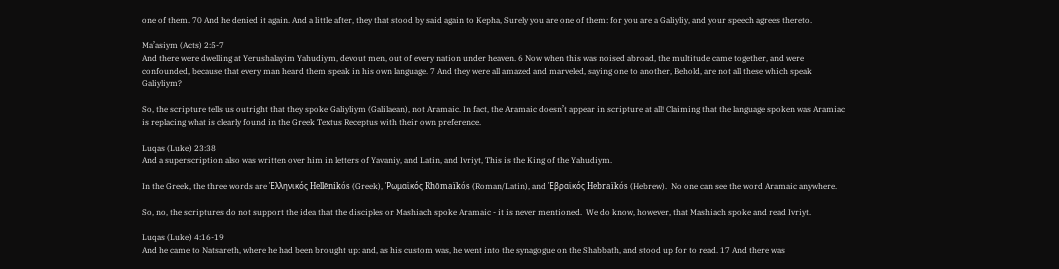one of them. 70 And he denied it again. And a little after, they that stood by said again to Kepha, Surely you are one of them: for you are a Galiyliy, and your speech agrees thereto.

Ma’asiym (Acts) 2:5-7
And there were dwelling at Yerushalayim Yahudiym, devout men, out of every nation under heaven. 6 Now when this was noised abroad, the multitude came together, and were confounded, because that every man heard them speak in his own language. 7 And they were all amazed and marveled, saying one to another, Behold, are not all these which speak Galiyliym?

So, the scripture tells us outright that they spoke Galiyliym (Galilaean), not Aramaic. In fact, the Aramaic doesn’t appear in scripture at all! Claiming that the language spoken was Aramiac is replacing what is clearly found in the Greek Textus Receptus with their own preference.

Luqas (Luke) 23:38
And a superscription also was written over him in letters of Yavaniy, and Latin, and Ivriyt, This is the King of the Yahudiym.

In the Greek, the three words are Ἑλληνικός Hellēnikós (Greek), Ῥωμαϊκός Rhōmaïkós (Roman/Latin), and Ἑβραϊκός Hebraïkós (Hebrew).  No one can see the word Aramaic anywhere.

So, no, the scriptures do not support the idea that the disciples or Mashiach spoke Aramaic - it is never mentioned.  We do know, however, that Mashiach spoke and read Ivriyt.

Luqas (Luke) 4:16-19
And he came to Natsareth, where he had been brought up: and, as his custom was, he went into the synagogue on the Shabbath, and stood up for to read. 17 And there was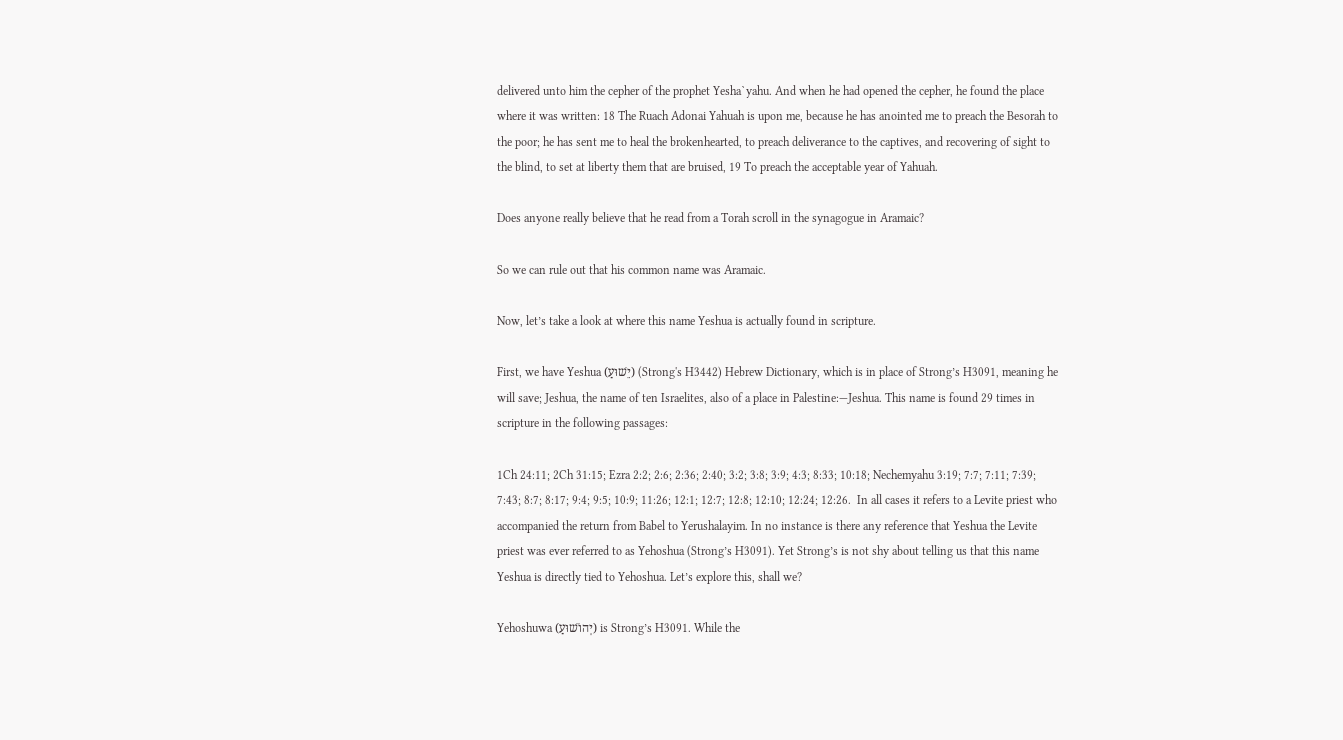delivered unto him the cepher of the prophet Yesha`yahu. And when he had opened the cepher, he found the place where it was written: 18 The Ruach Adonai Yahuah is upon me, because he has anointed me to preach the Besorah to the poor; he has sent me to heal the brokenhearted, to preach deliverance to the captives, and recovering of sight to the blind, to set at liberty them that are bruised, 19 To preach the acceptable year of Yahuah.

Does anyone really believe that he read from a Torah scroll in the synagogue in Aramaic?

So we can rule out that his common name was Aramaic.

Now, let’s take a look at where this name Yeshua is actually found in scripture.

First, we have Yeshua (יֵשׁוּעַ) (Strong's H3442) Hebrew Dictionary, which is in place of Strong’s H3091, meaning he will save; Jeshua, the name of ten Israelites, also of a place in Palestine:—Jeshua. This name is found 29 times in scripture in the following passages:

1Ch 24:11; 2Ch 31:15; Ezra 2:2; 2:6; 2:36; 2:40; 3:2; 3:8; 3:9; 4:3; 8:33; 10:18; Nechemyahu 3:19; 7:7; 7:11; 7:39; 7:43; 8:7; 8:17; 9:4; 9:5; 10:9; 11:26; 12:1; 12:7; 12:8; 12:10; 12:24; 12:26.  In all cases it refers to a Levite priest who accompanied the return from Babel to Yerushalayim. In no instance is there any reference that Yeshua the Levite priest was ever referred to as Yehoshua (Strong’s H3091). Yet Strong’s is not shy about telling us that this name Yeshua is directly tied to Yehoshua. Let’s explore this, shall we?

Yehoshuwa (יְהוֹשׁוּעַ) is Strong’s H3091. While the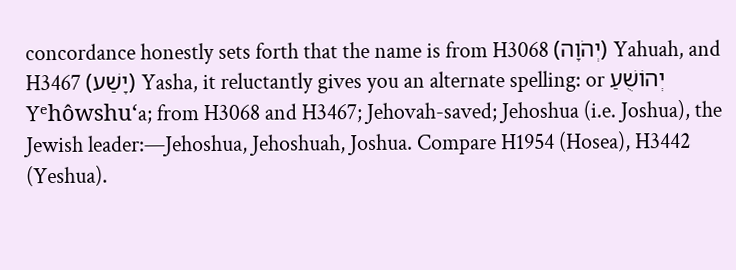concordance honestly sets forth that the name is from H3068 (יְהֹוָה) Yahuah, and H3467 (יָשַׁע) Yasha, it reluctantly gives you an alternate spelling: or יְהוֹשֻׁעַ Yᵉhôwshuʻa; from H3068 and H3467; Jehovah-saved; Jehoshua (i.e. Joshua), the Jewish leader:—Jehoshua, Jehoshuah, Joshua. Compare H1954 (Hosea), H3442 (Yeshua).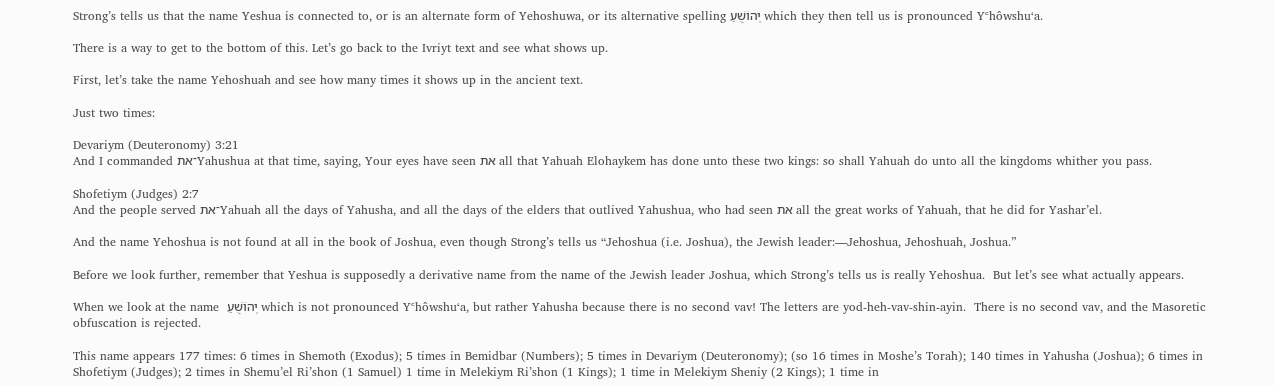Strong’s tells us that the name Yeshua is connected to, or is an alternate form of Yehoshuwa, or its alternative spelling יְהוֹשֻׁעַ which they then tell us is pronounced Yᵉhôwshuʻa.

There is a way to get to the bottom of this. Let’s go back to the Ivriyt text and see what shows up.

First, let’s take the name Yehoshuah and see how many times it shows up in the ancient text.

Just two times:

Devariym (Deuteronomy) 3:21
And I commanded ־אתYahushua at that time, saying, Your eyes have seen את all that Yahuah Elohaykem has done unto these two kings: so shall Yahuah do unto all the kingdoms whither you pass.

Shofetiym (Judges) 2:7
And the people served ־אתYahuah all the days of Yahusha, and all the days of the elders that outlived Yahushua, who had seen את all the great works of Yahuah, that he did for Yashar’el.

And the name Yehoshua is not found at all in the book of Joshua, even though Strong’s tells us “Jehoshua (i.e. Joshua), the Jewish leader:—Jehoshua, Jehoshuah, Joshua.”

Before we look further, remember that Yeshua is supposedly a derivative name from the name of the Jewish leader Joshua, which Strong’s tells us is really Yehoshua.  But let’s see what actually appears.

When we look at the name  יְהוֹשֻׁעַ which is not pronounced Yᵉhôwshuʻa, but rather Yahusha because there is no second vav! The letters are yod-heh-vav-shin-ayin.  There is no second vav, and the Masoretic obfuscation is rejected.

This name appears 177 times: 6 times in Shemoth (Exodus); 5 times in Bemidbar (Numbers); 5 times in Devariym (Deuteronomy); (so 16 times in Moshe’s Torah); 140 times in Yahusha (Joshua); 6 times in Shofetiym (Judges); 2 times in Shemu’el Ri’shon (1 Samuel) 1 time in Melekiym Ri’shon (1 Kings); 1 time in Melekiym Sheniy (2 Kings); 1 time in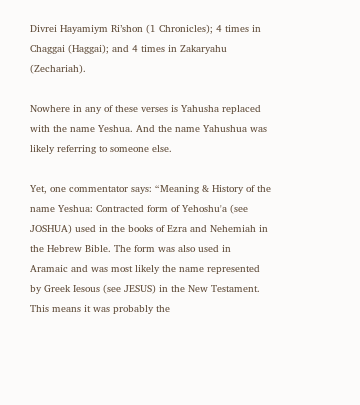Divrei Hayamiym Ri’shon (1 Chronicles); 4 times in Chaggai (Haggai); and 4 times in Zakaryahu (Zechariah).

Nowhere in any of these verses is Yahusha replaced with the name Yeshua. And the name Yahushua was likely referring to someone else.

Yet, one commentator says: “Meaning & History of the name Yeshua: Contracted form of Yehoshu'a (see JOSHUA) used in the books of Ezra and Nehemiah in the Hebrew Bible. The form was also used in Aramaic and was most likely the name represented by Greek Iesous (see JESUS) in the New Testament. This means it was probably the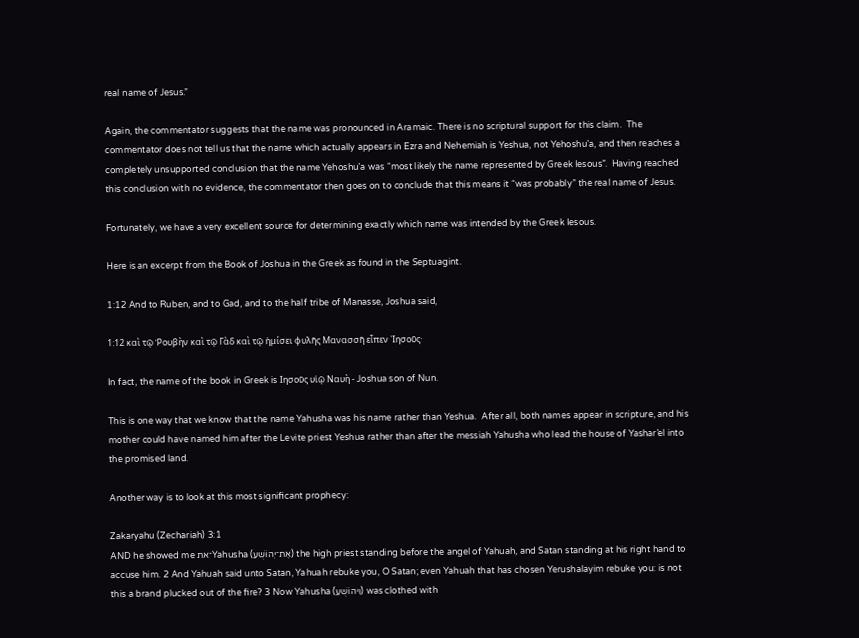real name of Jesus.”

Again, the commentator suggests that the name was pronounced in Aramaic. There is no scriptural support for this claim.  The commentator does not tell us that the name which actually appears in Ezra and Nehemiah is Yeshua, not Yehoshu’a, and then reaches a completely unsupported conclusion that the name Yehoshu’a was “most likely the name represented by Greek Iesous”.  Having reached this conclusion with no evidence, the commentator then goes on to conclude that this means it “was probably” the real name of Jesus.

Fortunately, we have a very excellent source for determining exactly which name was intended by the Greek Iesous.

Here is an excerpt from the Book of Joshua in the Greek as found in the Septuagint.

1:12 And to Ruben, and to Gad, and to the half tribe of Manasse, Joshua said,

1:12 καὶ τῷ Ῥουβὴν καὶ τῷ Γὰδ καὶ τῷ ἡμίσει φυλῆς Μανασσῆ εἶπεν ᾿Ιησοῦς·

In fact, the name of the book in Greek is Ιησοῦς υἱῷ Ναυὴ - Joshua son of Nun.

This is one way that we know that the name Yahusha was his name rather than Yeshua.  After all, both names appear in scripture, and his mother could have named him after the Levite priest Yeshua rather than after the messiah Yahusha who lead the house of Yashar’el into the promised land.

Another way is to look at this most significant prophecy:

Zakaryahu (Zechariah) 3:1
AND he showed me ־אתYahusha (אֶת־יְהוֹשֻׁעַ) the high priest standing before the angel of Yahuah, and Satan standing at his right hand to accuse him. 2 And Yahuah said unto Satan, Yahuah rebuke you, O Satan; even Yahuah that has chosen Yerushalayim rebuke you: is not this a brand plucked out of the fire? 3 Now Yahusha (וִיהוֹשֻׁעַ) was clothed with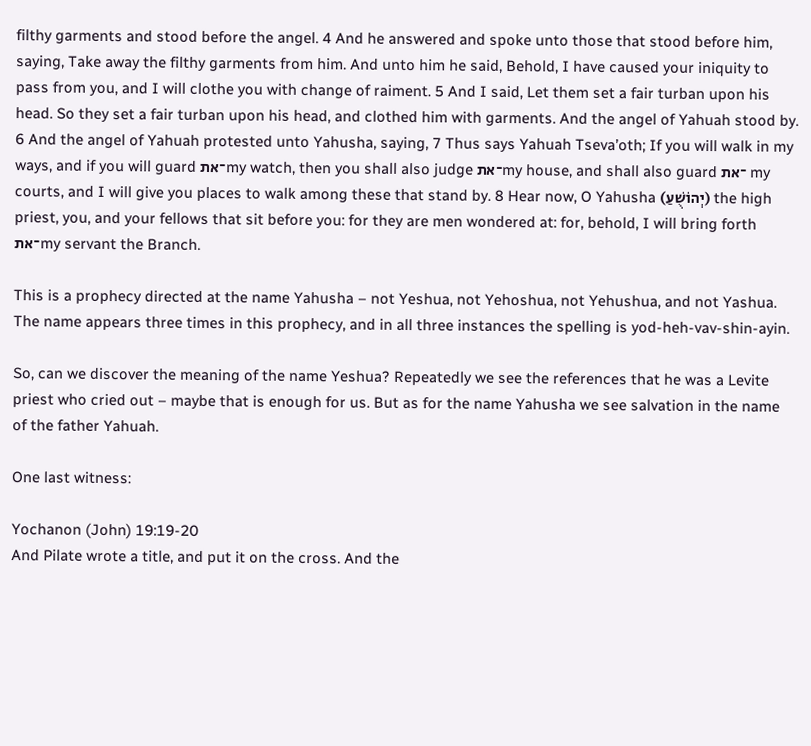filthy garments and stood before the angel. 4 And he answered and spoke unto those that stood before him, saying, Take away the filthy garments from him. And unto him he said, Behold, I have caused your iniquity to pass from you, and I will clothe you with change of raiment. 5 And I said, Let them set a fair turban upon his head. So they set a fair turban upon his head, and clothed him with garments. And the angel of Yahuah stood by. 6 And the angel of Yahuah protested unto Yahusha, saying, 7 Thus says Yahuah Tseva’oth; If you will walk in my ways, and if you will guard ־אתmy watch, then you shall also judge ־אתmy house, and shall also guard ־את my courts, and I will give you places to walk among these that stand by. 8 Hear now, O Yahusha (יְהוֹשֻׁעַ) the high priest, you, and your fellows that sit before you: for they are men wondered at: for, behold, I will bring forth ־אתmy servant the Branch.

This is a prophecy directed at the name Yahusha – not Yeshua, not Yehoshua, not Yehushua, and not Yashua. The name appears three times in this prophecy, and in all three instances the spelling is yod-heh-vav-shin-ayin.

So, can we discover the meaning of the name Yeshua? Repeatedly we see the references that he was a Levite priest who cried out – maybe that is enough for us. But as for the name Yahusha we see salvation in the name of the father Yahuah.

One last witness:

Yochanon (John) 19:19-20
And Pilate wrote a title, and put it on the cross. And the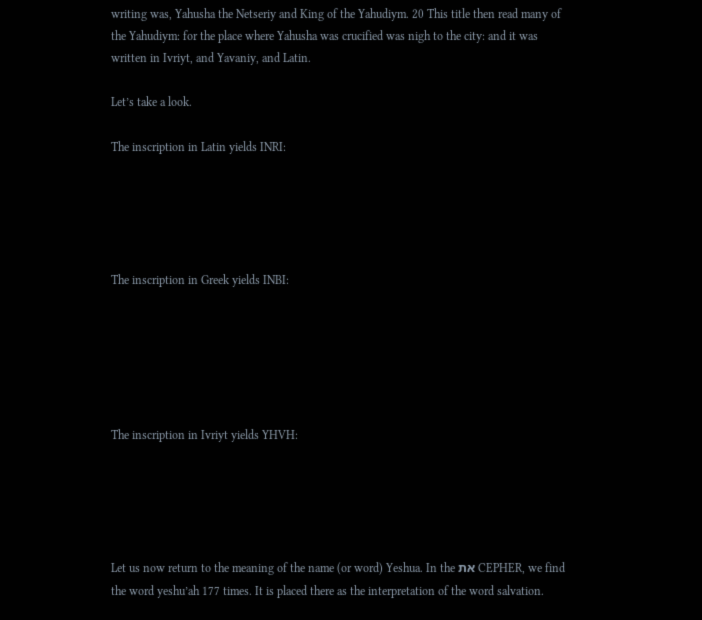writing was, Yahusha the Netseriy and King of the Yahudiym. 20 This title then read many of the Yahudiym: for the place where Yahusha was crucified was nigh to the city: and it was written in Ivriyt, and Yavaniy, and Latin.

Let’s take a look.

The inscription in Latin yields INRI:





The inscription in Greek yields INBI:






The inscription in Ivriyt yields YHVH:





Let us now return to the meaning of the name (or word) Yeshua. In the את CEPHER, we find the word yeshu’ah 177 times. It is placed there as the interpretation of the word salvation.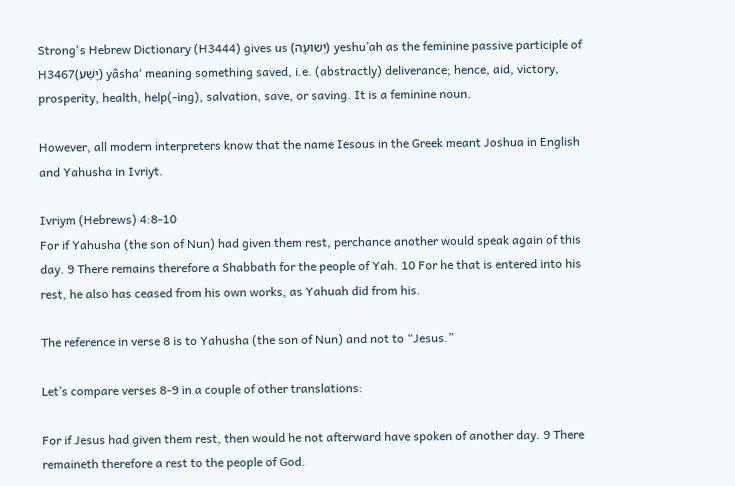Strong's Hebrew Dictionary (H3444) gives us (יְשׁוּעָה) yeshu’ah as the feminine passive participle of H3467(יָשַׁע) yâshaʻ meaning something saved, i.e. (abstractly) deliverance; hence, aid, victory, prosperity, health, help(-ing), salvation, save, or saving. It is a feminine noun.

However, all modern interpreters know that the name Iesous in the Greek meant Joshua in English and Yahusha in Ivriyt.

Ivriym (Hebrews) 4:8-10
For if Yahusha (the son of Nun) had given them rest, perchance another would speak again of this day. 9 There remains therefore a Shabbath for the people of Yah. 10 For he that is entered into his rest, he also has ceased from his own works, as Yahuah did from his.

The reference in verse 8 is to Yahusha (the son of Nun) and not to “Jesus.”

Let’s compare verses 8-9 in a couple of other translations:

For if Jesus had given them rest, then would he not afterward have spoken of another day. 9 There remaineth therefore a rest to the people of God.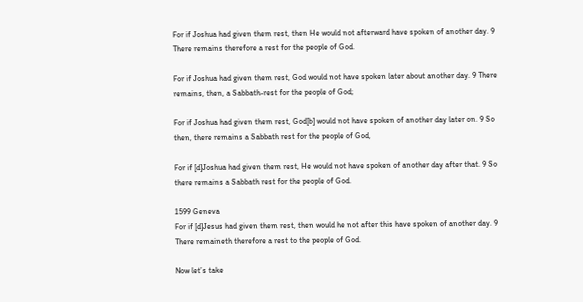For if Joshua had given them rest, then He would not afterward have spoken of another day. 9 There remains therefore a rest for the people of God.

For if Joshua had given them rest, God would not have spoken later about another day. 9 There remains, then, a Sabbath-rest for the people of God;

For if Joshua had given them rest, God[b] would not have spoken of another day later on. 9 So then, there remains a Sabbath rest for the people of God,

For if [d]Joshua had given them rest, He would not have spoken of another day after that. 9 So there remains a Sabbath rest for the people of God.

1599 Geneva
For if [d]Jesus had given them rest, then would he not after this have spoken of another day. 9 There remaineth therefore a rest to the people of God.

Now let’s take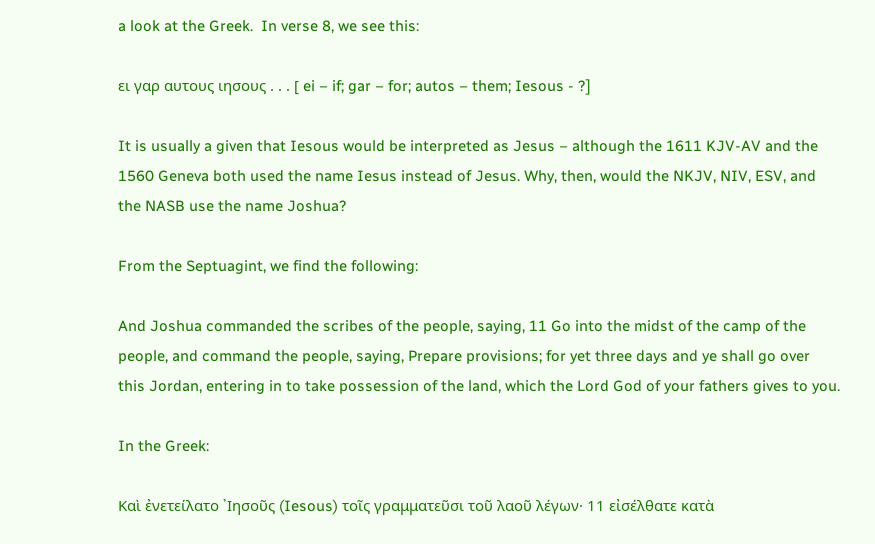a look at the Greek.  In verse 8, we see this:

ει γαρ αυτους ιησους . . . [ ei – if; gar – for; autos – them; Iesous - ?]

It is usually a given that Iesous would be interpreted as Jesus – although the 1611 KJV-AV and the 1560 Geneva both used the name Iesus instead of Jesus. Why, then, would the NKJV, NIV, ESV, and the NASB use the name Joshua?

From the Septuagint, we find the following:

And Joshua commanded the scribes of the people, saying, 11 Go into the midst of the camp of the people, and command the people, saying, Prepare provisions; for yet three days and ye shall go over this Jordan, entering in to take possession of the land, which the Lord God of your fathers gives to you.

In the Greek:

Καὶ ἐνετείλατο ᾿Ιησοῦς (Iesous) τοῖς γραμματεῦσι τοῦ λαοῦ λέγων· 11 εἰσέλθατε κατὰ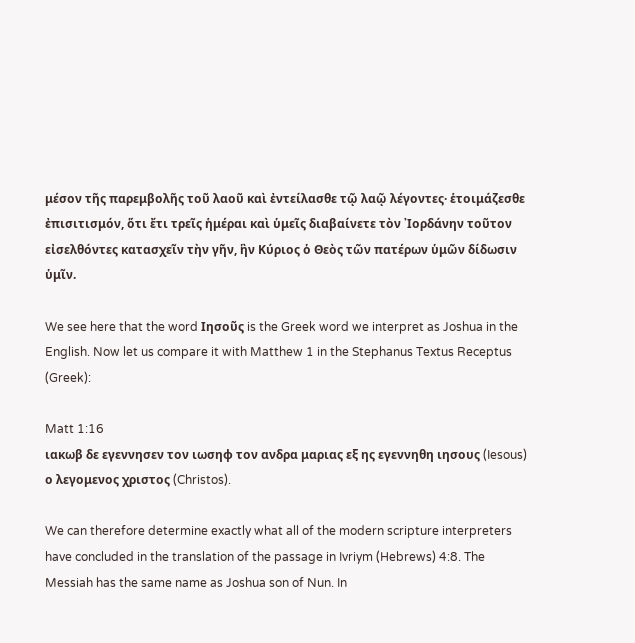μέσον τῆς παρεμβολῆς τοῦ λαοῦ καὶ ἐντείλασθε τῷ λαῷ λέγοντες· ἑτοιμάζεσθε ἐπισιτισμόν, ὅτι ἔτι τρεῖς ἡμέραι καὶ ὑμεῖς διαβαίνετε τὸν ᾿Ιορδάνην τοῦτον εἰσελθόντες κατασχεῖν τὴν γῆν, ἣν Κύριος ὁ Θεὸς τῶν πατέρων ὑμῶν δίδωσιν ὑμῖν.

We see here that the word Ιησοῦς is the Greek word we interpret as Joshua in the English. Now let us compare it with Matthew 1 in the Stephanus Textus Receptus (Greek):

Matt 1:16
ιακωβ δε εγεννησεν τον ιωσηφ τον ανδρα μαριας εξ ης εγεννηθη ιησους (Iesous) ο λεγομενος χριστος (Christos).

We can therefore determine exactly what all of the modern scripture interpreters have concluded in the translation of the passage in Ivriym (Hebrews) 4:8. The Messiah has the same name as Joshua son of Nun. In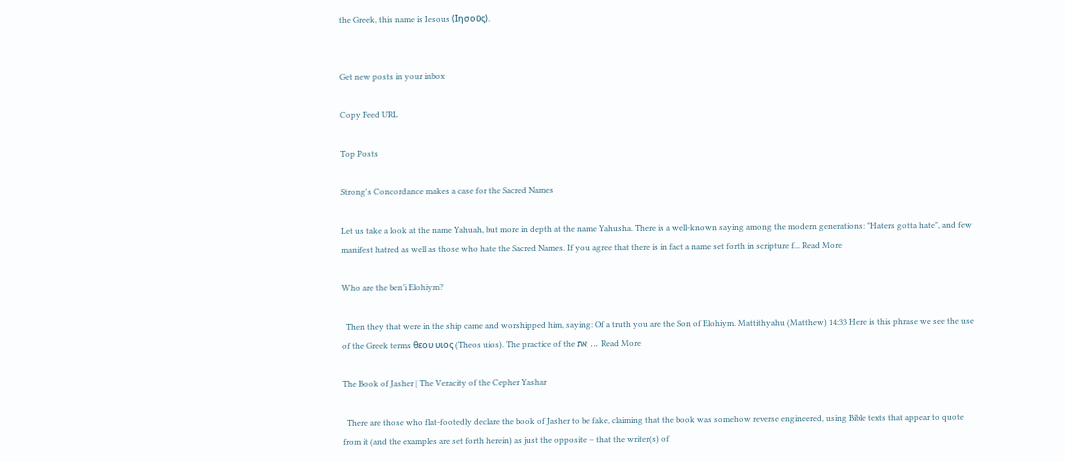the Greek, this name is Iesous (Ιησοῦς).


Get new posts in your inbox

Copy Feed URL

Top Posts

Strong's Concordance makes a case for the Sacred Names

Let us take a look at the name Yahuah, but more in depth at the name Yahusha. There is a well-known saying among the modern generations: "Haters gotta hate", and few manifest hatred as well as those who hate the Sacred Names. If you agree that there is in fact a name set forth in scripture f... Read More

Who are the ben’i Elohiym?

  Then they that were in the ship came and worshipped him, saying: Of a truth you are the Son of Elohiym. Mattithyahu (Matthew) 14:33 Here is this phrase we see the use of the Greek terms θεου υιος (Theos uios). The practice of the את ... Read More

The Book of Jasher | The Veracity of the Cepher Yashar

  There are those who flat-footedly declare the book of Jasher to be fake, claiming that the book was somehow reverse engineered, using Bible texts that appear to quote from it (and the examples are set forth herein) as just the opposite – that the writer(s) of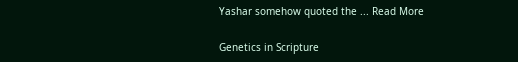Yashar somehow quoted the ... Read More

Genetics in Scripture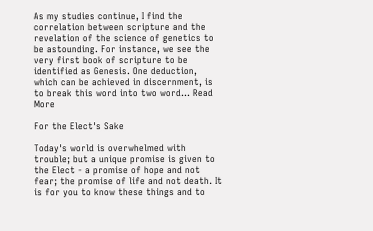As my studies continue, I find the correlation between scripture and the revelation of the science of genetics to be astounding. For instance, we see the very first book of scripture to be identified as Genesis. One deduction, which can be achieved in discernment, is to break this word into two word... Read More

For the Elect's Sake

Today's world is overwhelmed with trouble; but a unique promise is given to the Elect - a promise of hope and not fear; the promise of life and not death. It is for you to know these things and to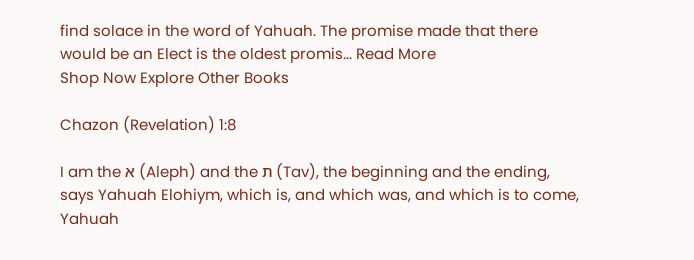find solace in the word of Yahuah. The promise made that there would be an Elect is the oldest promis... Read More
Shop Now Explore Other Books

Chazon (Revelation) 1:8

I am the א (Aleph) and the ת (Tav), the beginning and the ending, says Yahuah Elohiym, which is, and which was, and which is to come, Yahuah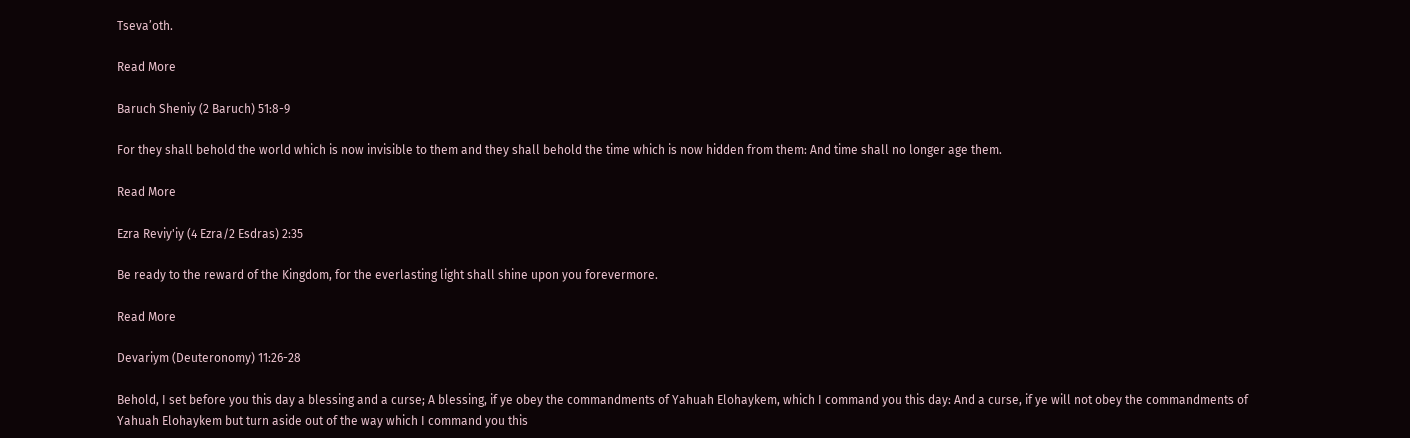Tseva’oth.

Read More

Baruch Sheniy (2 Baruch) 51:8-9

For they shall behold the world which is now invisible to them and they shall behold the time which is now hidden from them: And time shall no longer age them.

Read More

Ezra Reviy'iy (4 Ezra/2 Esdras) 2:35

Be ready to the reward of the Kingdom, for the everlasting light shall shine upon you forevermore.

Read More

Devariym (Deuteronomy) 11:26-28

Behold, I set before you this day a blessing and a curse; A blessing, if ye obey the commandments of Yahuah Elohaykem, which I command you this day: And a curse, if ye will not obey the commandments of Yahuah Elohaykem but turn aside out of the way which I command you this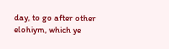day, to go after other elohiym, which ye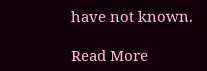have not known.

Read More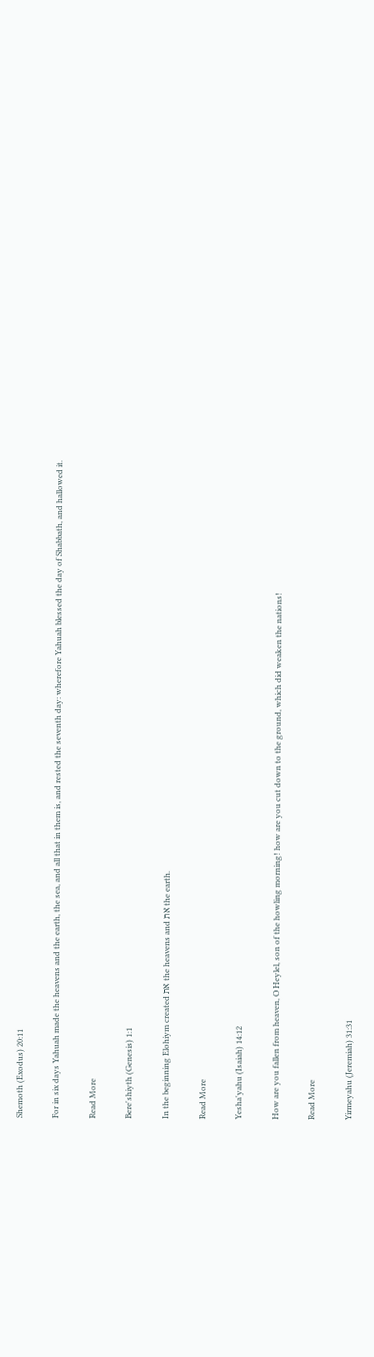Shemoth (Exodus) 20:11

For in six days Yahuah made the heavens and the earth, the sea, and all that in them is, and rested the seventh day: wherefore Yahuah blessed the day of Shabbath, and hallowed it.

Read More

Bere'shiyth (Genesis) 1:1

In the beginning Elohiym created את the heavens and את the earth.

Read More

Yesha'yahu (Isaiah) 14:12

How are you fallen from heaven, O Heylel, son of the howling morning! how are you cut down to the ground, which did weaken the nations!

Read More

Yirmeyahu (Jeremiah) 31:31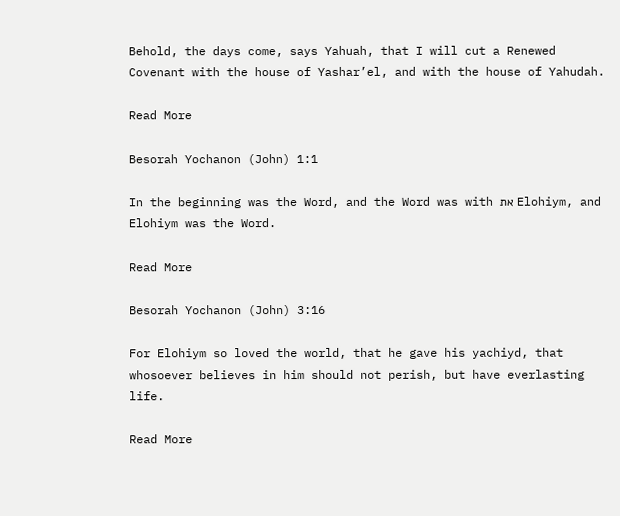Behold, the days come, says Yahuah, that I will cut a Renewed Covenant with the house of Yashar’el, and with the house of Yahudah.

Read More

Besorah Yochanon (John) 1:1

In the beginning was the Word, and the Word was with את Elohiym, and Elohiym was the Word.

Read More

Besorah Yochanon (John) 3:16

For Elohiym so loved the world, that he gave his yachiyd, that whosoever believes in him should not perish, but have everlasting life.

Read More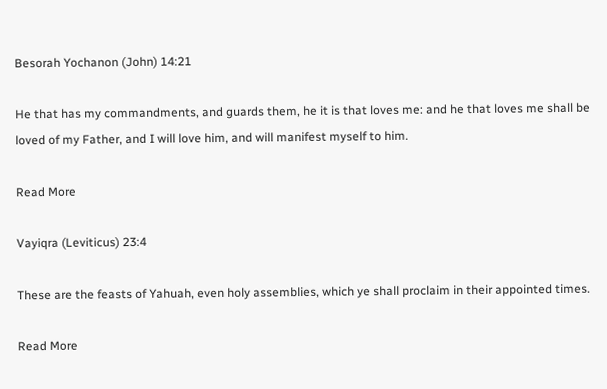Besorah Yochanon (John) 14:21

He that has my commandments, and guards them, he it is that loves me: and he that loves me shall be loved of my Father, and I will love him, and will manifest myself to him.

Read More

Vayiqra (Leviticus) 23:4

These are the feasts of Yahuah, even holy assemblies, which ye shall proclaim in their appointed times.

Read More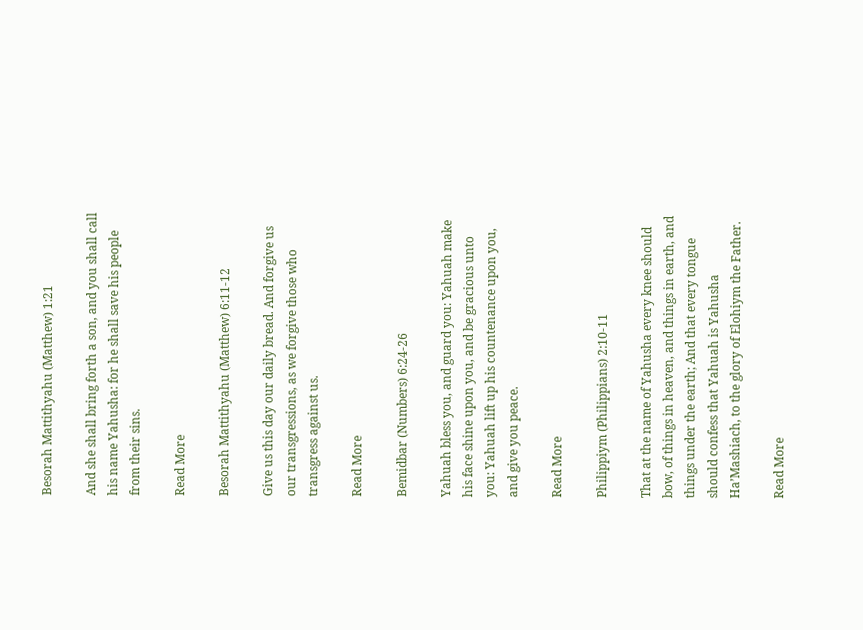Besorah Mattithyahu (Matthew) 1:21

And she shall bring forth a son, and you shall call his name Yahusha: for he shall save his people from their sins.

Read More

Besorah Mattithyahu (Matthew) 6:11-12

Give us this day our daily bread. And forgive us our transgressions, as we forgive those who transgress against us.

Read More

Bemidbar (Numbers) 6:24-26

Yahuah bless you, and guard you: Yahuah make his face shine upon you, and be gracious unto you: Yahuah lift up his countenance upon you, and give you peace.

Read More

Philippiym (Philippians) 2:10-11

That at the name of Yahusha every knee should bow, of things in heaven, and things in earth, and things under the earth; And that every tongue should confess that Yahuah is Yahusha Ha’Mashiach, to the glory of Elohiym the Father.

Read More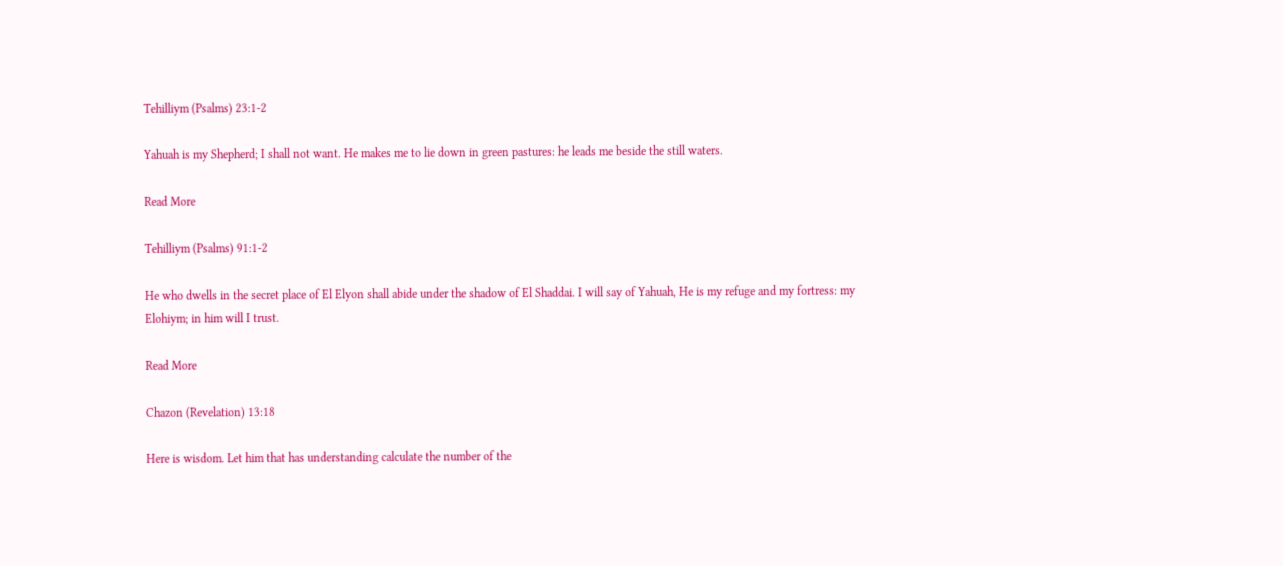Tehilliym (Psalms) 23:1-2

Yahuah is my Shepherd; I shall not want. He makes me to lie down in green pastures: he leads me beside the still waters.

Read More

Tehilliym (Psalms) 91:1-2

He who dwells in the secret place of El Elyon shall abide under the shadow of El Shaddai. I will say of Yahuah, He is my refuge and my fortress: my Elohiym; in him will I trust.

Read More

Chazon (Revelation) 13:18

Here is wisdom. Let him that has understanding calculate the number of the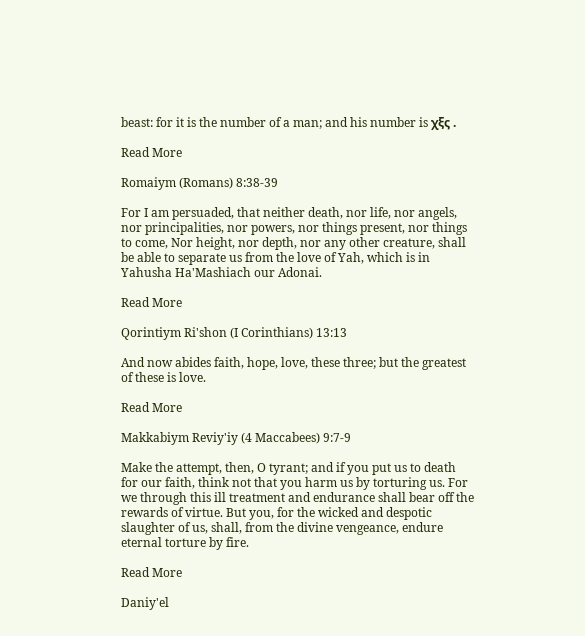beast: for it is the number of a man; and his number is χξς .

Read More

Romaiym (Romans) 8:38-39

For I am persuaded, that neither death, nor life, nor angels, nor principalities, nor powers, nor things present, nor things to come, Nor height, nor depth, nor any other creature, shall be able to separate us from the love of Yah, which is in Yahusha Ha'Mashiach our Adonai.

Read More

Qorintiym Ri'shon (I Corinthians) 13:13

And now abides faith, hope, love, these three; but the greatest of these is love.

Read More

Makkabiym Reviy'iy (4 Maccabees) 9:7-9

Make the attempt, then, O tyrant; and if you put us to death for our faith, think not that you harm us by torturing us. For we through this ill treatment and endurance shall bear off the rewards of virtue. But you, for the wicked and despotic slaughter of us, shall, from the divine vengeance, endure eternal torture by fire.

Read More

Daniy'el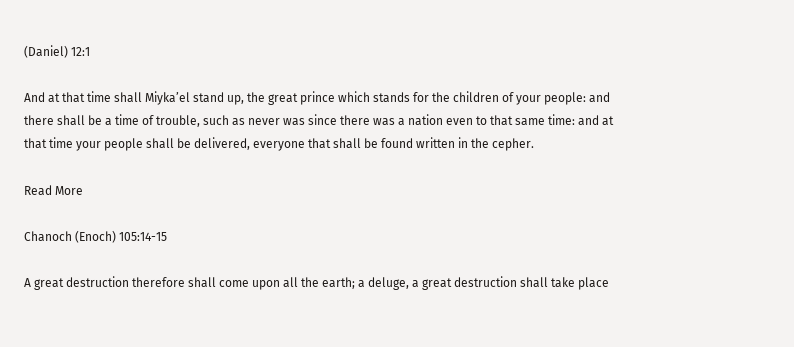(Daniel) 12:1

And at that time shall Miyka’el stand up, the great prince which stands for the children of your people: and there shall be a time of trouble, such as never was since there was a nation even to that same time: and at that time your people shall be delivered, everyone that shall be found written in the cepher.

Read More

Chanoch (Enoch) 105:14-15

A great destruction therefore shall come upon all the earth; a deluge, a great destruction shall take place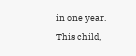in one year. This child,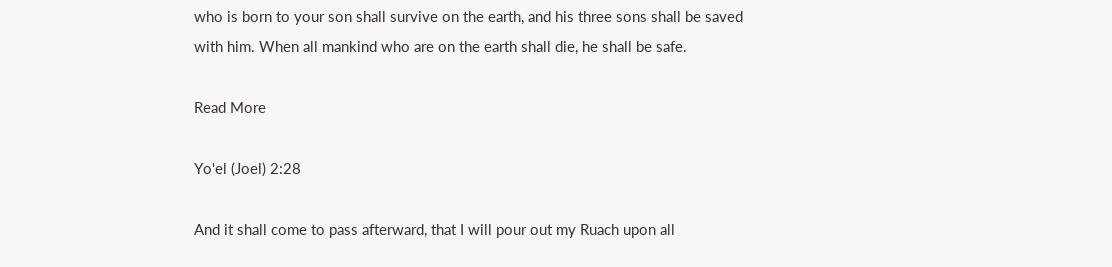who is born to your son shall survive on the earth, and his three sons shall be saved with him. When all mankind who are on the earth shall die, he shall be safe.

Read More

Yo'el (Joel) 2:28

And it shall come to pass afterward, that I will pour out my Ruach upon all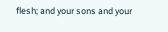flesh; and your sons and your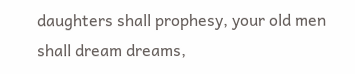daughters shall prophesy, your old men shall dream dreams,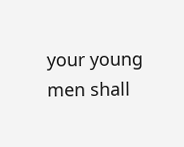your young men shall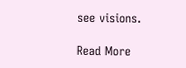see visions.

Read More